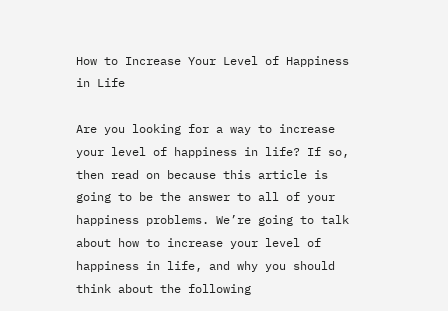How to Increase Your Level of Happiness in Life

Are you looking for a way to increase your level of happiness in life? If so, then read on because this article is going to be the answer to all of your happiness problems. We’re going to talk about how to increase your level of happiness in life, and why you should think about the following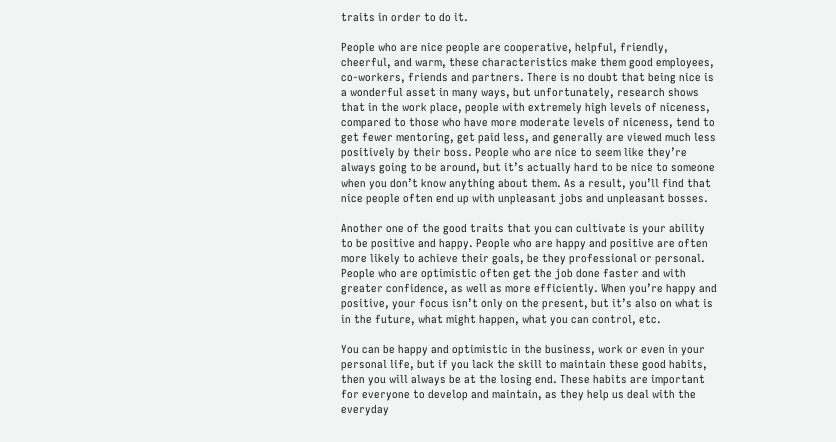traits in order to do it.

People who are nice people are cooperative, helpful, friendly, cheerful, and warm, these characteristics make them good employees, co-workers, friends and partners. There is no doubt that being nice is a wonderful asset in many ways, but unfortunately, research shows that in the work place, people with extremely high levels of niceness, compared to those who have more moderate levels of niceness, tend to get fewer mentoring, get paid less, and generally are viewed much less positively by their boss. People who are nice to seem like they’re always going to be around, but it’s actually hard to be nice to someone when you don’t know anything about them. As a result, you’ll find that nice people often end up with unpleasant jobs and unpleasant bosses.

Another one of the good traits that you can cultivate is your ability to be positive and happy. People who are happy and positive are often more likely to achieve their goals, be they professional or personal. People who are optimistic often get the job done faster and with greater confidence, as well as more efficiently. When you’re happy and positive, your focus isn’t only on the present, but it’s also on what is in the future, what might happen, what you can control, etc.

You can be happy and optimistic in the business, work or even in your personal life, but if you lack the skill to maintain these good habits, then you will always be at the losing end. These habits are important for everyone to develop and maintain, as they help us deal with the everyday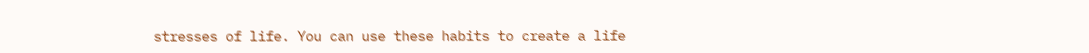stresses of life. You can use these habits to create a life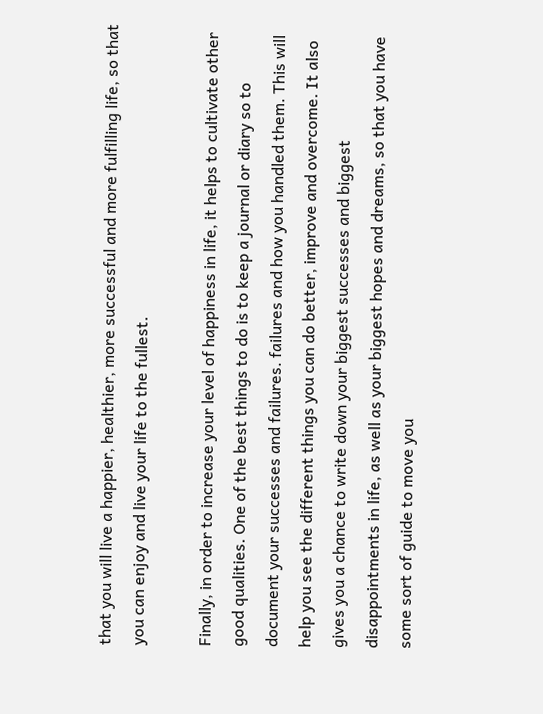that you will live a happier, healthier, more successful and more fulfilling life, so that you can enjoy and live your life to the fullest.

Finally, in order to increase your level of happiness in life, it helps to cultivate other good qualities. One of the best things to do is to keep a journal or diary so to document your successes and failures. failures and how you handled them. This will help you see the different things you can do better, improve and overcome. It also gives you a chance to write down your biggest successes and biggest disappointments in life, as well as your biggest hopes and dreams, so that you have some sort of guide to move you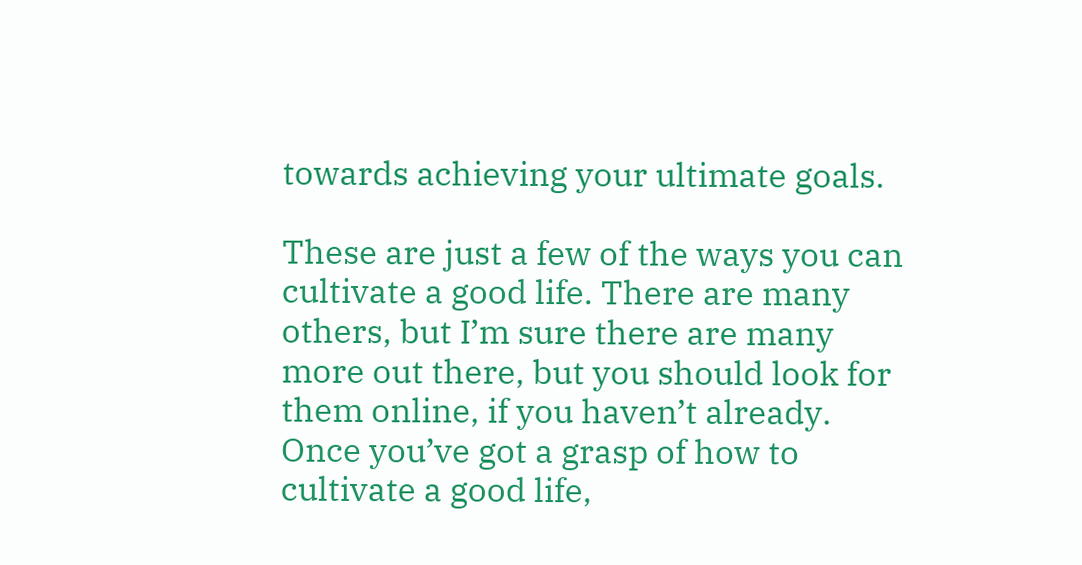towards achieving your ultimate goals.

These are just a few of the ways you can cultivate a good life. There are many others, but I’m sure there are many more out there, but you should look for them online, if you haven’t already. Once you’ve got a grasp of how to cultivate a good life,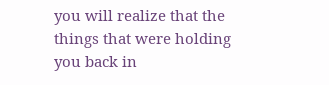you will realize that the things that were holding you back in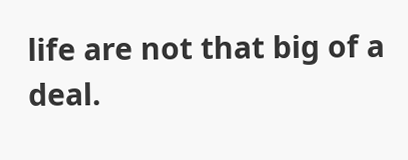life are not that big of a deal.